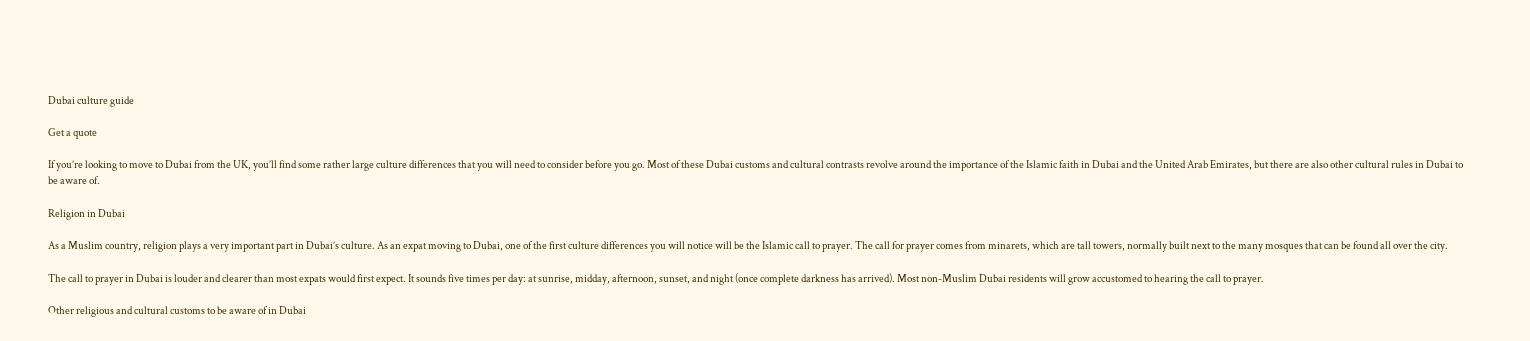Dubai culture guide

Get a quote

If you’re looking to move to Dubai from the UK, you’ll find some rather large culture differences that you will need to consider before you go. Most of these Dubai customs and cultural contrasts revolve around the importance of the Islamic faith in Dubai and the United Arab Emirates, but there are also other cultural rules in Dubai to be aware of.

Religion in Dubai

As a Muslim country, religion plays a very important part in Dubai’s culture. As an expat moving to Dubai, one of the first culture differences you will notice will be the Islamic call to prayer. The call for prayer comes from minarets, which are tall towers, normally built next to the many mosques that can be found all over the city.

The call to prayer in Dubai is louder and clearer than most expats would first expect. It sounds five times per day: at sunrise, midday, afternoon, sunset, and night (once complete darkness has arrived). Most non-Muslim Dubai residents will grow accustomed to hearing the call to prayer.

Other religious and cultural customs to be aware of in Dubai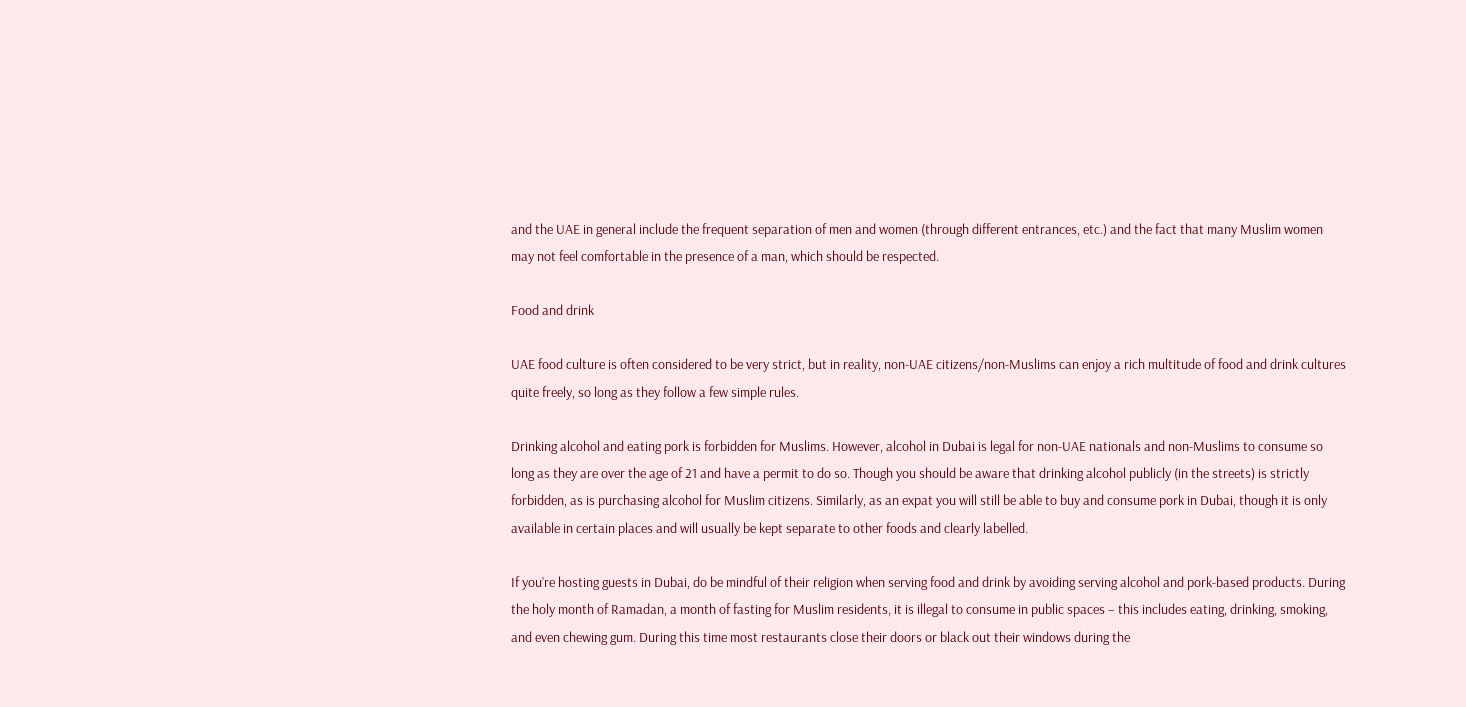and the UAE in general include the frequent separation of men and women (through different entrances, etc.) and the fact that many Muslim women may not feel comfortable in the presence of a man, which should be respected.

Food and drink

UAE food culture is often considered to be very strict, but in reality, non-UAE citizens/non-Muslims can enjoy a rich multitude of food and drink cultures quite freely, so long as they follow a few simple rules.

Drinking alcohol and eating pork is forbidden for Muslims. However, alcohol in Dubai is legal for non-UAE nationals and non-Muslims to consume so long as they are over the age of 21 and have a permit to do so. Though you should be aware that drinking alcohol publicly (in the streets) is strictly forbidden, as is purchasing alcohol for Muslim citizens. Similarly, as an expat you will still be able to buy and consume pork in Dubai, though it is only available in certain places and will usually be kept separate to other foods and clearly labelled.

If you’re hosting guests in Dubai, do be mindful of their religion when serving food and drink by avoiding serving alcohol and pork-based products. During the holy month of Ramadan, a month of fasting for Muslim residents, it is illegal to consume in public spaces – this includes eating, drinking, smoking, and even chewing gum. During this time most restaurants close their doors or black out their windows during the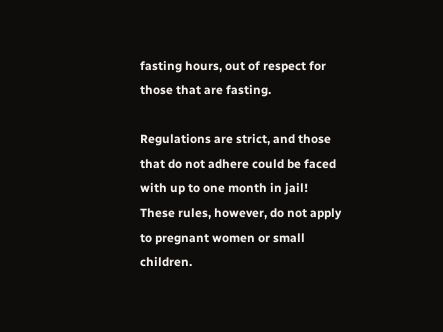fasting hours, out of respect for those that are fasting.

Regulations are strict, and those that do not adhere could be faced with up to one month in jail! These rules, however, do not apply to pregnant women or small children.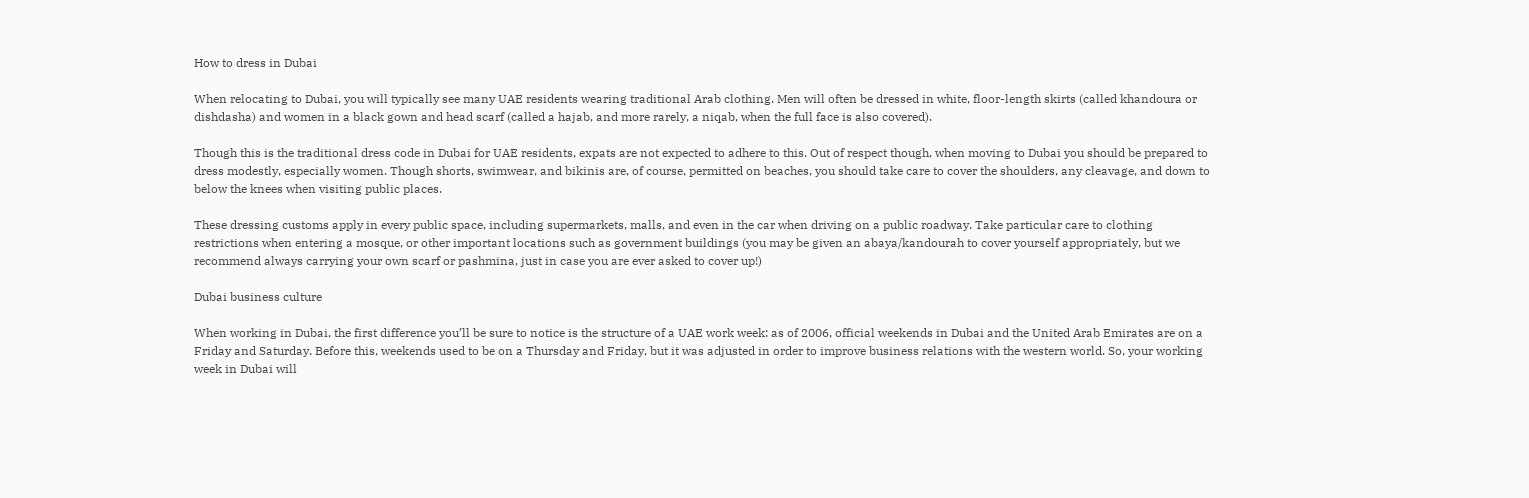How to dress in Dubai

When relocating to Dubai, you will typically see many UAE residents wearing traditional Arab clothing. Men will often be dressed in white, floor-length skirts (called khandoura or dishdasha) and women in a black gown and head scarf (called a hajab, and more rarely, a niqab, when the full face is also covered).

Though this is the traditional dress code in Dubai for UAE residents, expats are not expected to adhere to this. Out of respect though, when moving to Dubai you should be prepared to dress modestly, especially women. Though shorts, swimwear, and bikinis are, of course, permitted on beaches, you should take care to cover the shoulders, any cleavage, and down to below the knees when visiting public places.

These dressing customs apply in every public space, including supermarkets, malls, and even in the car when driving on a public roadway. Take particular care to clothing restrictions when entering a mosque, or other important locations such as government buildings (you may be given an abaya/kandourah to cover yourself appropriately, but we recommend always carrying your own scarf or pashmina, just in case you are ever asked to cover up!)

Dubai business culture

When working in Dubai, the first difference you’ll be sure to notice is the structure of a UAE work week: as of 2006, official weekends in Dubai and the United Arab Emirates are on a Friday and Saturday. Before this, weekends used to be on a Thursday and Friday, but it was adjusted in order to improve business relations with the western world. So, your working week in Dubai will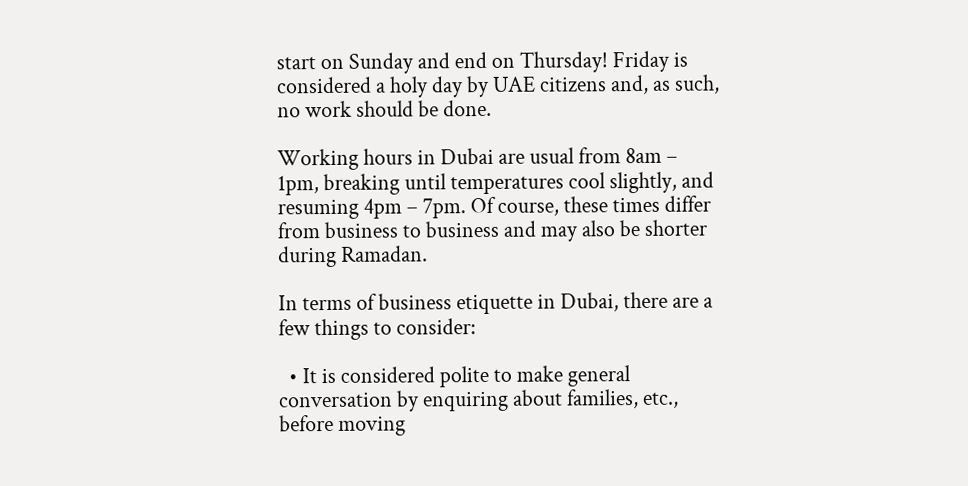start on Sunday and end on Thursday! Friday is considered a holy day by UAE citizens and, as such, no work should be done.

Working hours in Dubai are usual from 8am – 1pm, breaking until temperatures cool slightly, and resuming 4pm – 7pm. Of course, these times differ from business to business and may also be shorter during Ramadan.

In terms of business etiquette in Dubai, there are a few things to consider:

  • It is considered polite to make general conversation by enquiring about families, etc., before moving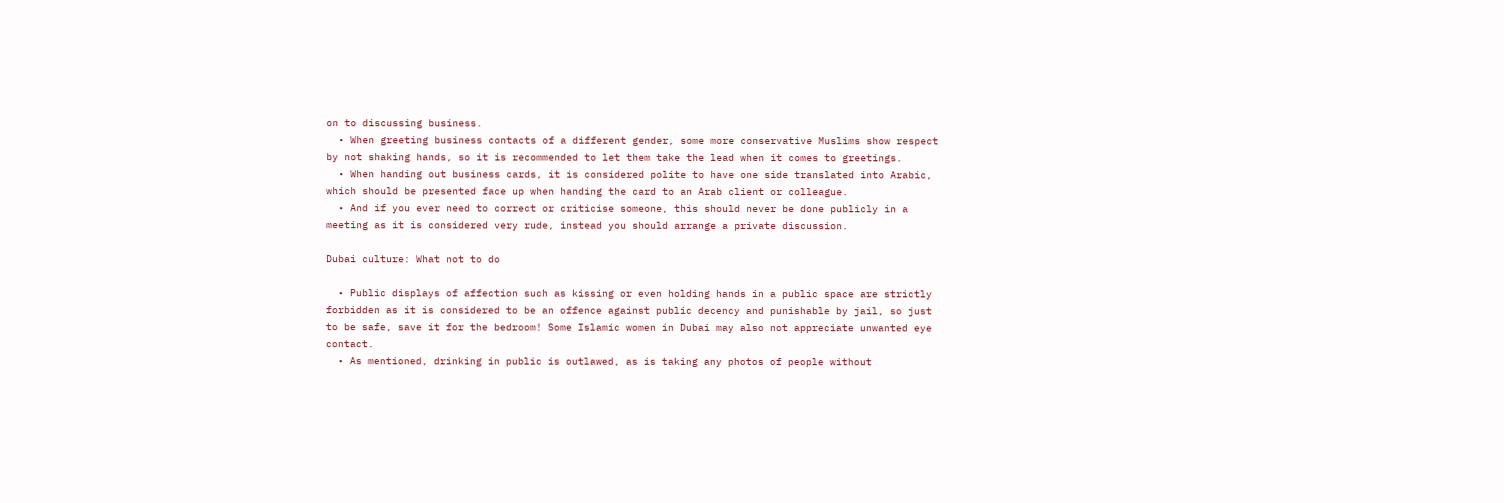on to discussing business.
  • When greeting business contacts of a different gender, some more conservative Muslims show respect by not shaking hands, so it is recommended to let them take the lead when it comes to greetings.
  • When handing out business cards, it is considered polite to have one side translated into Arabic, which should be presented face up when handing the card to an Arab client or colleague.
  • And if you ever need to correct or criticise someone, this should never be done publicly in a meeting as it is considered very rude, instead you should arrange a private discussion.

Dubai culture: What not to do

  • Public displays of affection such as kissing or even holding hands in a public space are strictly forbidden as it is considered to be an offence against public decency and punishable by jail, so just to be safe, save it for the bedroom! Some Islamic women in Dubai may also not appreciate unwanted eye contact.
  • As mentioned, drinking in public is outlawed, as is taking any photos of people without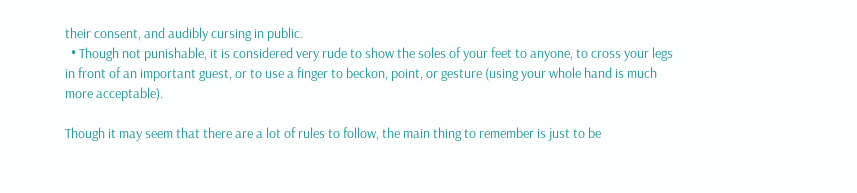their consent, and audibly cursing in public.
  • Though not punishable, it is considered very rude to show the soles of your feet to anyone, to cross your legs in front of an important guest, or to use a finger to beckon, point, or gesture (using your whole hand is much more acceptable).

Though it may seem that there are a lot of rules to follow, the main thing to remember is just to be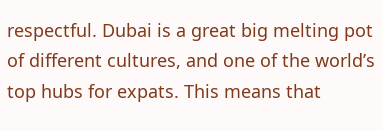respectful. Dubai is a great big melting pot of different cultures, and one of the world’s top hubs for expats. This means that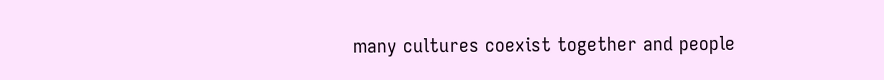many cultures coexist together and people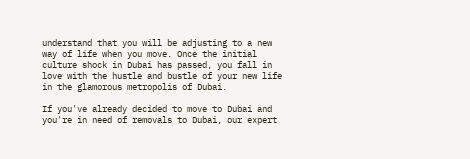understand that you will be adjusting to a new way of life when you move. Once the initial culture shock in Dubai has passed, you fall in love with the hustle and bustle of your new life in the glamorous metropolis of Dubai.

If you've already decided to move to Dubai and you're in need of removals to Dubai, our expert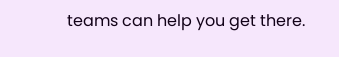teams can help you get there.